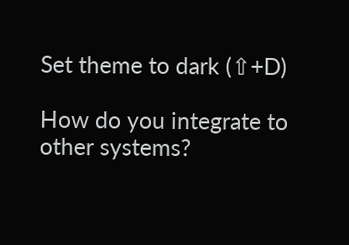Set theme to dark (⇧+D)

How do you integrate to other systems?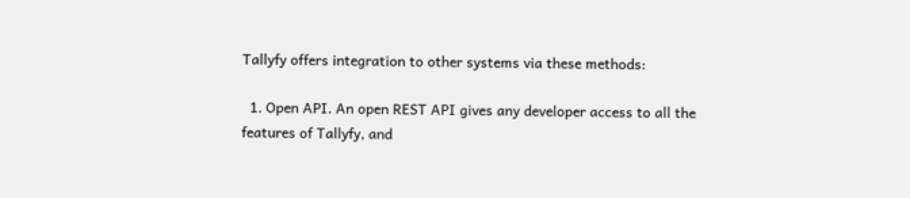Tallyfy offers integration to other systems via these methods:

  1. Open API. An open REST API gives any developer access to all the features of Tallyfy, and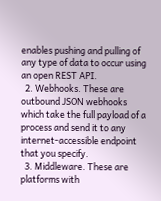enables pushing and pulling of any type of data to occur using an open REST API.
  2. Webhooks. These are outbound JSON webhooks which take the full payload of a process and send it to any internet-accessible endpoint that you specify.
  3. Middleware. These are platforms with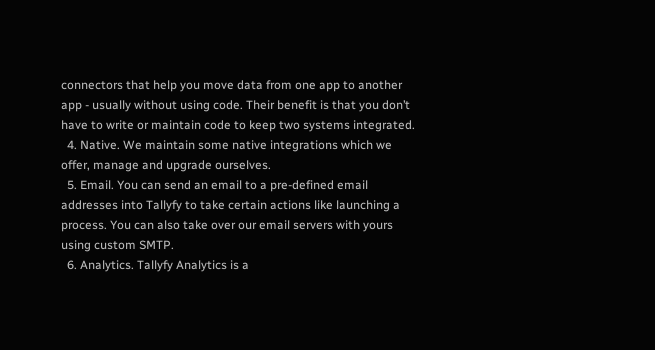connectors that help you move data from one app to another app - usually without using code. Their benefit is that you don’t have to write or maintain code to keep two systems integrated.
  4. Native. We maintain some native integrations which we offer, manage and upgrade ourselves.
  5. Email. You can send an email to a pre-defined email addresses into Tallyfy to take certain actions like launching a process. You can also take over our email servers with yours using custom SMTP.
  6. Analytics. Tallyfy Analytics is a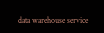data warehouse service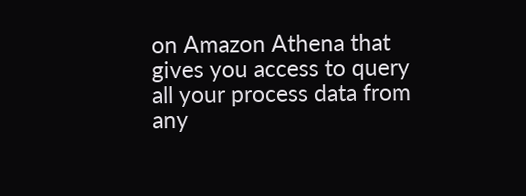on Amazon Athena that gives you access to query all your process data from any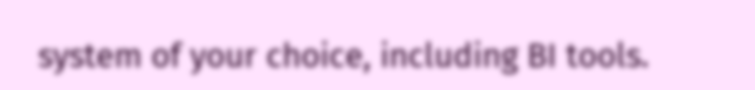system of your choice, including BI tools.